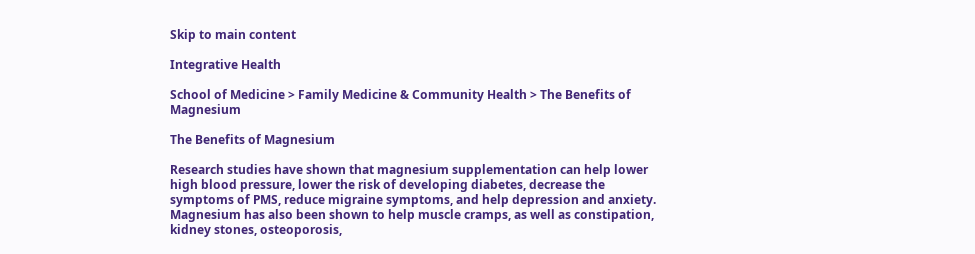Skip to main content

Integrative Health

School of Medicine > Family Medicine & Community Health > The Benefits of Magnesium

The Benefits of Magnesium

Research studies have shown that magnesium supplementation can help lower high blood pressure, lower the risk of developing diabetes, decrease the symptoms of PMS, reduce migraine symptoms, and help depression and anxiety. Magnesium has also been shown to help muscle cramps, as well as constipation, kidney stones, osteoporosis,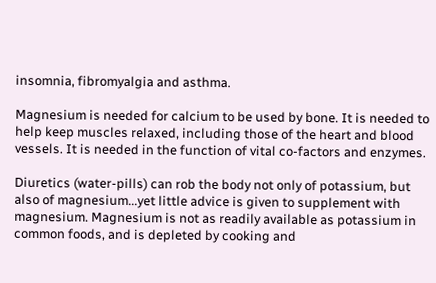insomnia, fibromyalgia and asthma.

Magnesium is needed for calcium to be used by bone. It is needed to help keep muscles relaxed, including those of the heart and blood vessels. It is needed in the function of vital co-factors and enzymes.

Diuretics (water-pills) can rob the body not only of potassium, but also of magnesium...yet little advice is given to supplement with magnesium. Magnesium is not as readily available as potassium in common foods, and is depleted by cooking and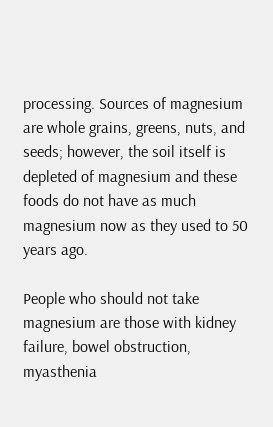processing. Sources of magnesium are whole grains, greens, nuts, and seeds; however, the soil itself is depleted of magnesium and these foods do not have as much magnesium now as they used to 50 years ago.

People who should not take magnesium are those with kidney failure, bowel obstruction, myasthenia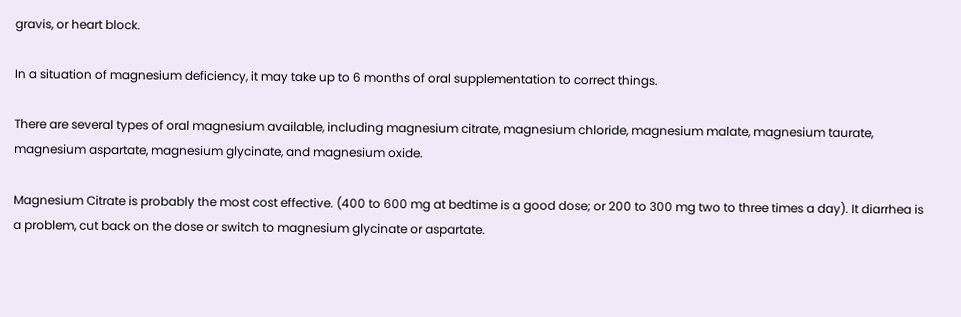gravis, or heart block.

In a situation of magnesium deficiency, it may take up to 6 months of oral supplementation to correct things.

There are several types of oral magnesium available, including magnesium citrate, magnesium chloride, magnesium malate, magnesium taurate, magnesium aspartate, magnesium glycinate, and magnesium oxide.

Magnesium Citrate is probably the most cost effective. (400 to 600 mg at bedtime is a good dose; or 200 to 300 mg two to three times a day). It diarrhea is a problem, cut back on the dose or switch to magnesium glycinate or aspartate.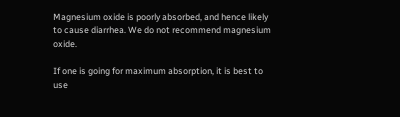Magnesium oxide is poorly absorbed, and hence likely to cause diarrhea. We do not recommend magnesium oxide.

If one is going for maximum absorption, it is best to use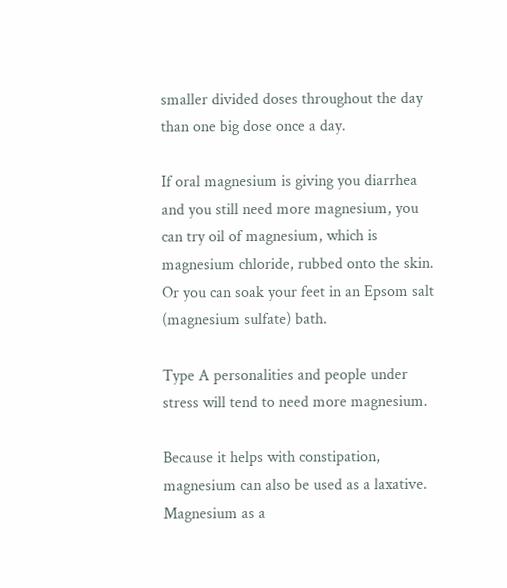smaller divided doses throughout the day than one big dose once a day.

If oral magnesium is giving you diarrhea and you still need more magnesium, you can try oil of magnesium, which is magnesium chloride, rubbed onto the skin. Or you can soak your feet in an Epsom salt (magnesium sulfate) bath.

Type A personalities and people under stress will tend to need more magnesium.

Because it helps with constipation, magnesium can also be used as a laxative. Magnesium as a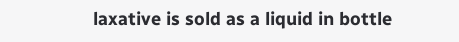laxative is sold as a liquid in bottle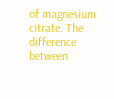of magnesium citrate. The difference between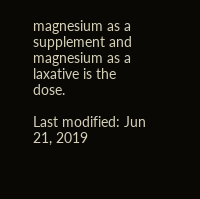magnesium as a supplement and magnesium as a laxative is the dose.

Last modified: Jun 21, 2019